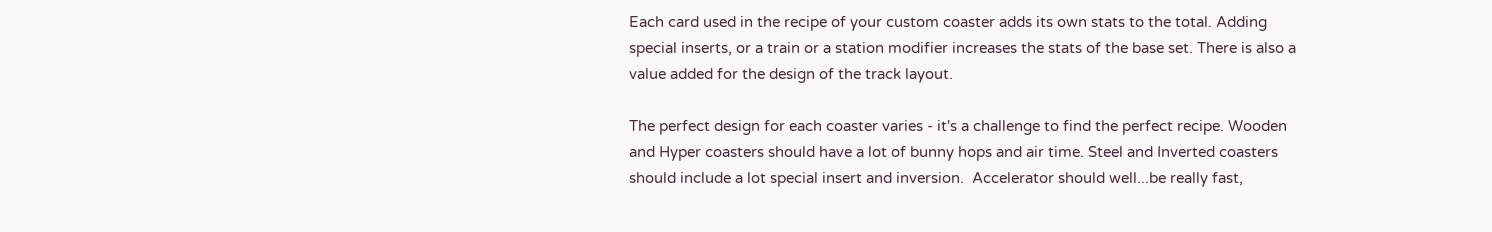Each card used in the recipe of your custom coaster adds its own stats to the total. Adding special inserts, or a train or a station modifier increases the stats of the base set. There is also a value added for the design of the track layout.

The perfect design for each coaster varies - it's a challenge to find the perfect recipe. Wooden and Hyper coasters should have a lot of bunny hops and air time. Steel and Inverted coasters should include a lot special insert and inversion.  Accelerator should well...be really fast,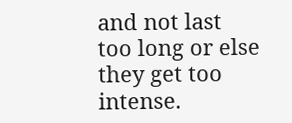and not last too long or else they get too intense.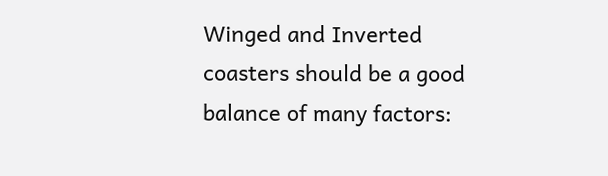Winged and Inverted coasters should be a good balance of many factors: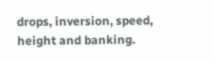drops, inversion, speed, height and banking.